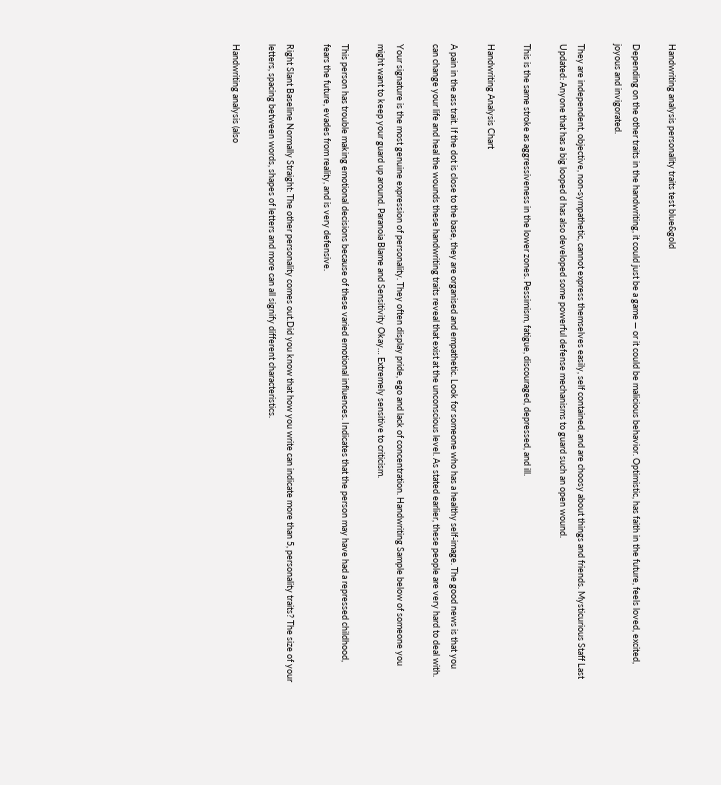Handwriting analysis personality traits test blue&gold

Depending on the other traits in the handwriting, it could just be a game — or it could be malicious behavior. Optimistic, has faith in the future, feels loved, excited, joyous and invigorated.

They are independent, objective, non-sympathetic, cannot express themselves easily, self contained, and are choosy about things and friends. Mysticurious Staff Last Updated: Anyone that has a big looped d has also developed some powerful defense mechanisms to guard such an open wound.

This is the same stroke as aggressiveness in the lower zones. Pessimism, fatigue, discouraged, depressed, and ill.

Handwriting Analysis Chart

A pain in the ass trait. If the dot is close to the base, they are organised and empathetic. Look for someone who has a healthy self-image. The good news is that you can change your life and heal the wounds these handwriting traits reveal that exist at the unconscious level. As stated earlier, these people are very hard to deal with.

Your signature is the most genuine expression of personality. They often display pride, ego and lack of concentration. Handwriting Sample below of someone you might want to keep your guard up around. Paranoia Blame and Sensitivity Okay… Extremely sensitive to criticism.

This person has trouble making emotional decisions because of these varied emotional influences. Indicates that the person may have had a repressed childhood, fears the future, evades from reality, and is very defensive.

Right Slant Baseline Normally Straight: The other personality comes out.Did you know that how you write can indicate more than 5, personality traits? The size of your letters, spacing between words, shapes of letters and more can all signify different characteristics.

Handwriting analysis (also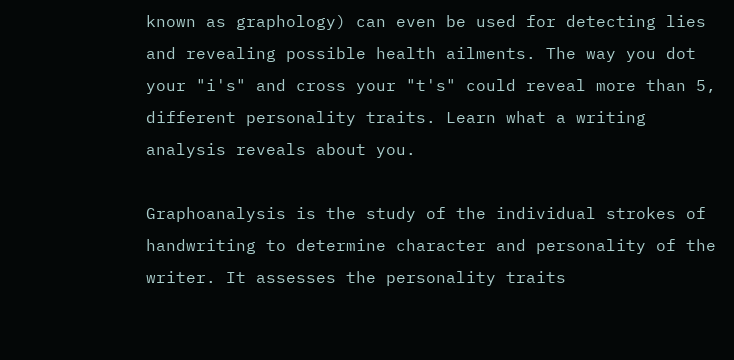known as graphology) can even be used for detecting lies and revealing possible health ailments. The way you dot your "i's" and cross your "t's" could reveal more than 5, different personality traits. Learn what a writing analysis reveals about you.

Graphoanalysis is the study of the individual strokes of handwriting to determine character and personality of the writer. It assesses the personality traits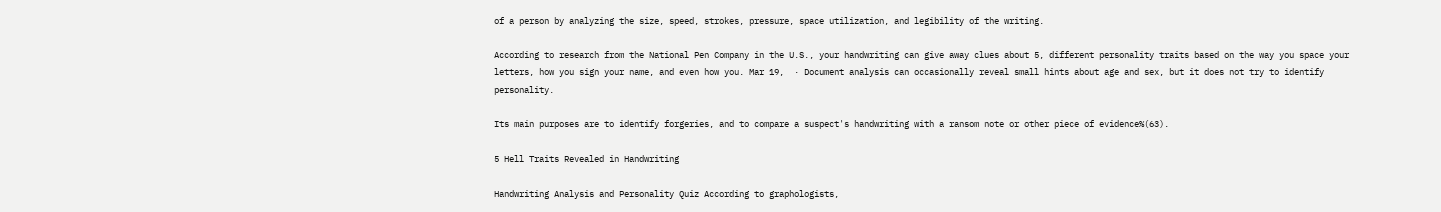of a person by analyzing the size, speed, strokes, pressure, space utilization, and legibility of the writing.

According to research from the National Pen Company in the U.S., your handwriting can give away clues about 5, different personality traits based on the way you space your letters, how you sign your name, and even how you. Mar 19,  · Document analysis can occasionally reveal small hints about age and sex, but it does not try to identify personality.

Its main purposes are to identify forgeries, and to compare a suspect's handwriting with a ransom note or other piece of evidence%(63).

5 Hell Traits Revealed in Handwriting

Handwriting Analysis and Personality Quiz According to graphologists,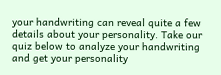your handwriting can reveal quite a few details about your personality. Take our quiz below to analyze your handwriting and get your personality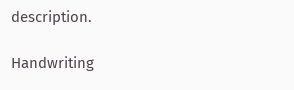description.

Handwriting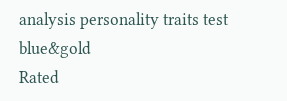analysis personality traits test blue&gold
Rated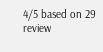4/5 based on 29 review